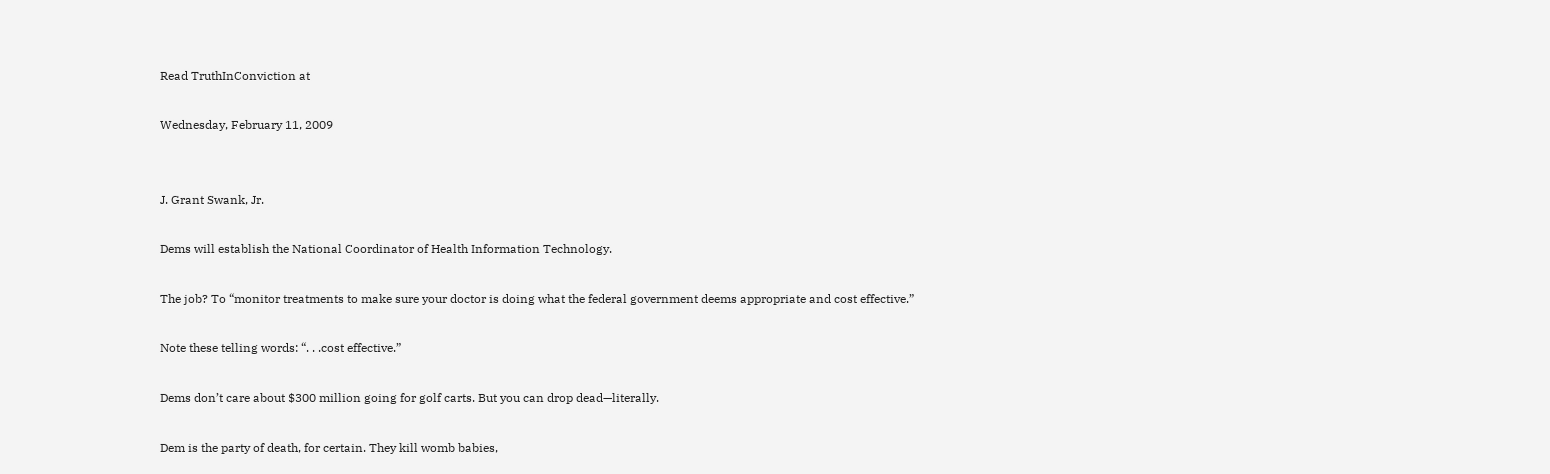Read TruthInConviction at

Wednesday, February 11, 2009


J. Grant Swank, Jr.

Dems will establish the National Coordinator of Health Information Technology.

The job? To “monitor treatments to make sure your doctor is doing what the federal government deems appropriate and cost effective.”

Note these telling words: “. . .cost effective.”

Dems don’t care about $300 million going for golf carts. But you can drop dead—literally.

Dem is the party of death, for certain. They kill womb babies,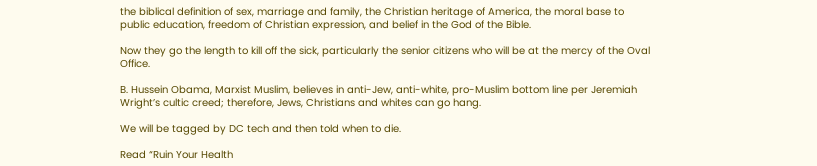the biblical definition of sex, marriage and family, the Christian heritage of America, the moral base to public education, freedom of Christian expression, and belief in the God of the Bible.

Now they go the length to kill off the sick, particularly the senior citizens who will be at the mercy of the Oval Office.

B. Hussein Obama, Marxist Muslim, believes in anti-Jew, anti-white, pro-Muslim bottom line per Jeremiah Wright’s cultic creed; therefore, Jews, Christians and whites can go hang.

We will be tagged by DC tech and then told when to die.

Read “Ruin Your Health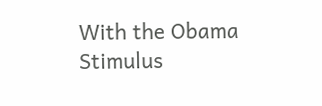With the Obama Stimulus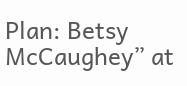Plan: Betsy McCaughey” at